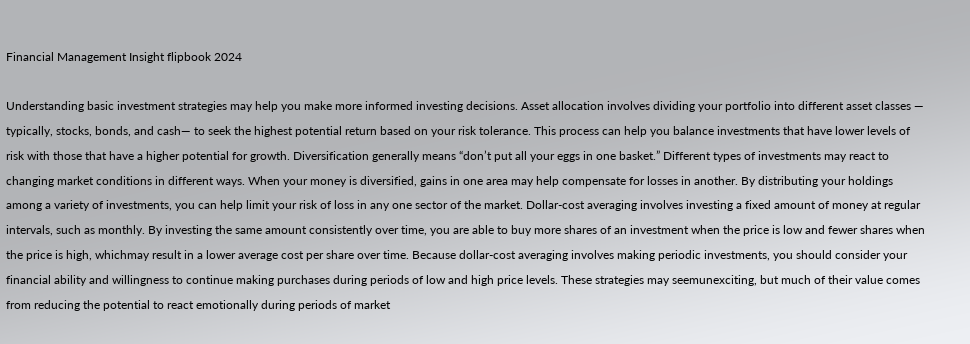Financial Management Insight flipbook 2024

Understanding basic investment strategies may help you make more informed investing decisions. Asset allocation involves dividing your portfolio into different asset classes — typically, stocks, bonds, and cash— to seek the highest potential return based on your risk tolerance. This process can help you balance investments that have lower levels of risk with those that have a higher potential for growth. Diversification generally means “don’t put all your eggs in one basket.” Different types of investments may react to changing market conditions in different ways. When your money is diversified, gains in one area may help compensate for losses in another. By distributing your holdings among a variety of investments, you can help limit your risk of loss in any one sector of the market. Dollar-cost averaging involves investing a fixed amount of money at regular intervals, such as monthly. By investing the same amount consistently over time, you are able to buy more shares of an investment when the price is low and fewer shares when the price is high, whichmay result in a lower average cost per share over time. Because dollar-cost averaging involves making periodic investments, you should consider your financial ability and willingness to continue making purchases during periods of low and high price levels. These strategies may seemunexciting, but much of their value comes from reducing the potential to react emotionally during periods of market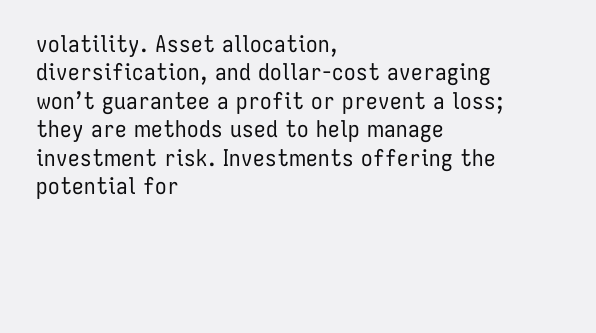volatility. Asset allocation, diversification, and dollar-cost averaging won’t guarantee a profit or prevent a loss; they are methods used to help manage investment risk. Investments offering the potential for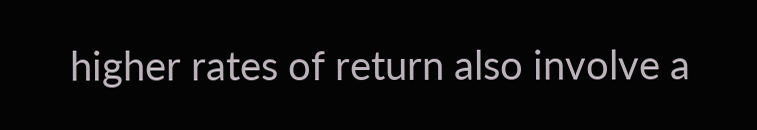higher rates of return also involve a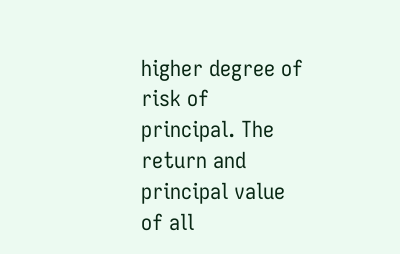higher degree of risk of principal. The return and principal value of all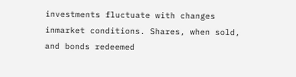investments fluctuate with changes inmarket conditions. Shares, when sold, and bonds redeemed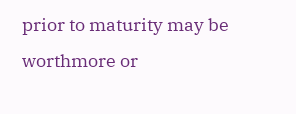prior to maturity may be worthmore or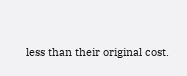less than their original cost.